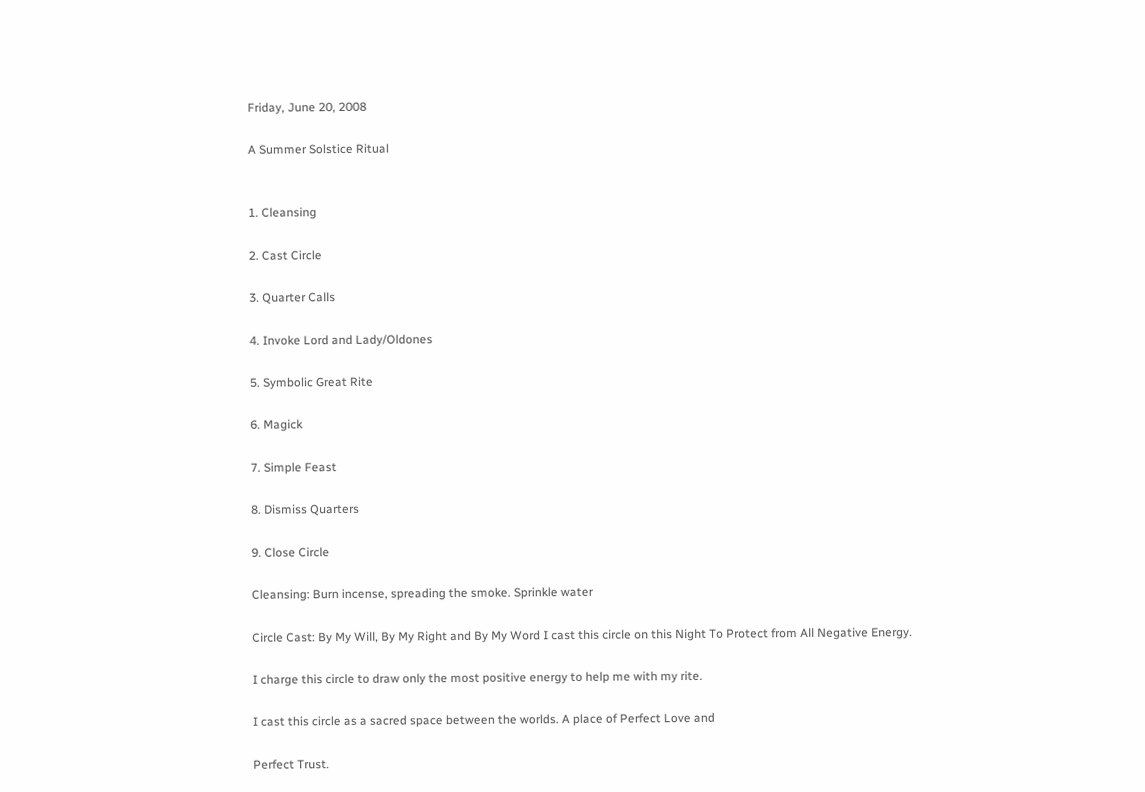Friday, June 20, 2008

A Summer Solstice Ritual


1. Cleansing

2. Cast Circle

3. Quarter Calls

4. Invoke Lord and Lady/Oldones

5. Symbolic Great Rite

6. Magick

7. Simple Feast

8. Dismiss Quarters

9. Close Circle

Cleansing: Burn incense, spreading the smoke. Sprinkle water

Circle Cast: By My Will, By My Right and By My Word I cast this circle on this Night To Protect from All Negative Energy.

I charge this circle to draw only the most positive energy to help me with my rite.

I cast this circle as a sacred space between the worlds. A place of Perfect Love and

Perfect Trust.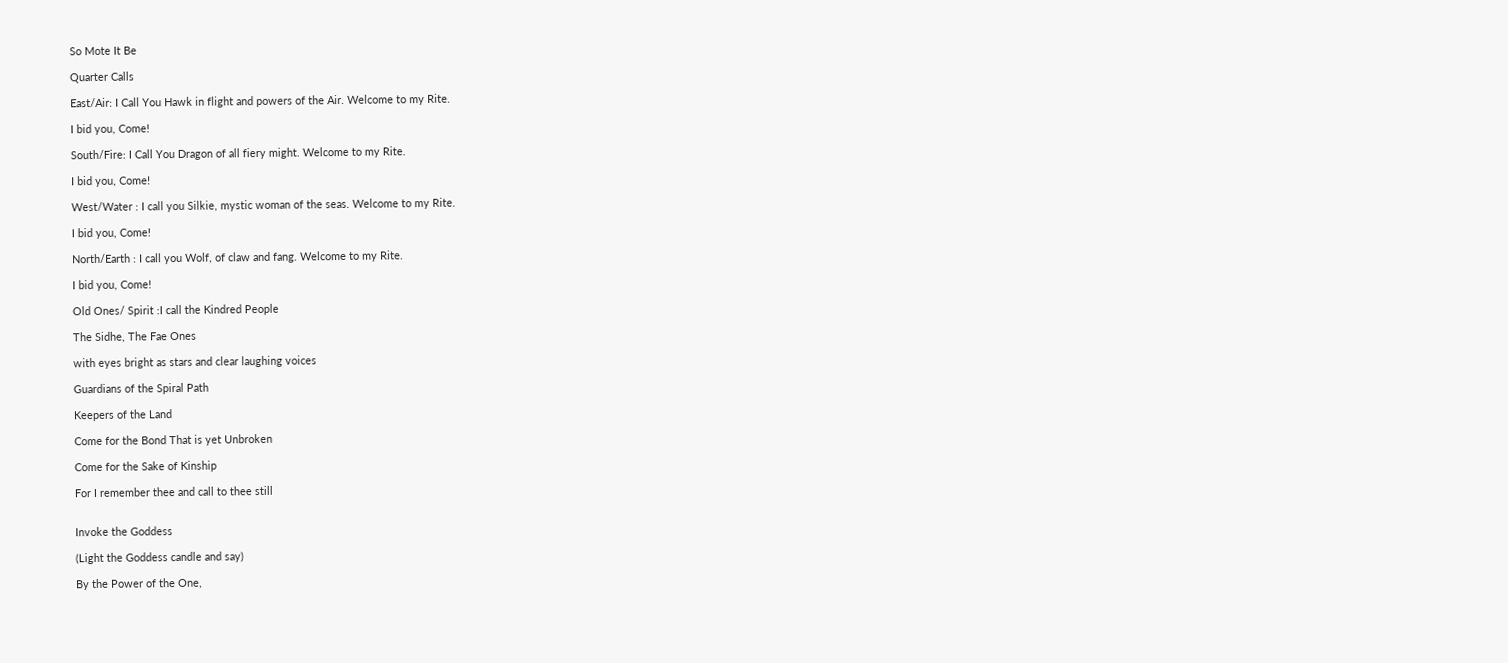So Mote It Be

Quarter Calls

East/Air: I Call You Hawk in flight and powers of the Air. Welcome to my Rite.

I bid you, Come!

South/Fire: I Call You Dragon of all fiery might. Welcome to my Rite.

I bid you, Come!

West/Water : I call you Silkie, mystic woman of the seas. Welcome to my Rite.

I bid you, Come!

North/Earth : I call you Wolf, of claw and fang. Welcome to my Rite.

I bid you, Come!

Old Ones/ Spirit :I call the Kindred People

The Sidhe, The Fae Ones

with eyes bright as stars and clear laughing voices

Guardians of the Spiral Path

Keepers of the Land

Come for the Bond That is yet Unbroken

Come for the Sake of Kinship

For I remember thee and call to thee still


Invoke the Goddess

(Light the Goddess candle and say)

By the Power of the One,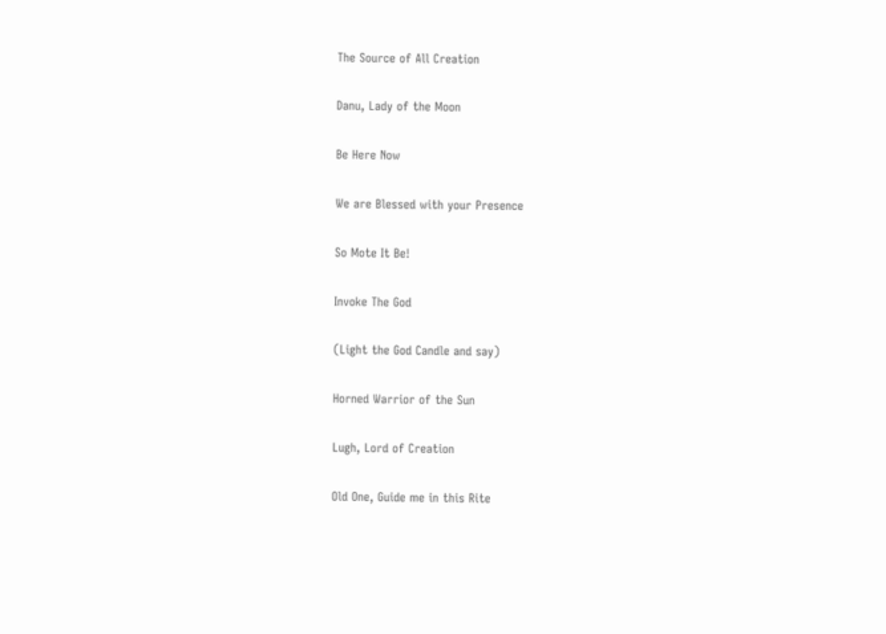The Source of All Creation

Danu, Lady of the Moon

Be Here Now

We are Blessed with your Presence

So Mote It Be!

Invoke The God

(Light the God Candle and say)

Horned Warrior of the Sun

Lugh, Lord of Creation

Old One, Guide me in this Rite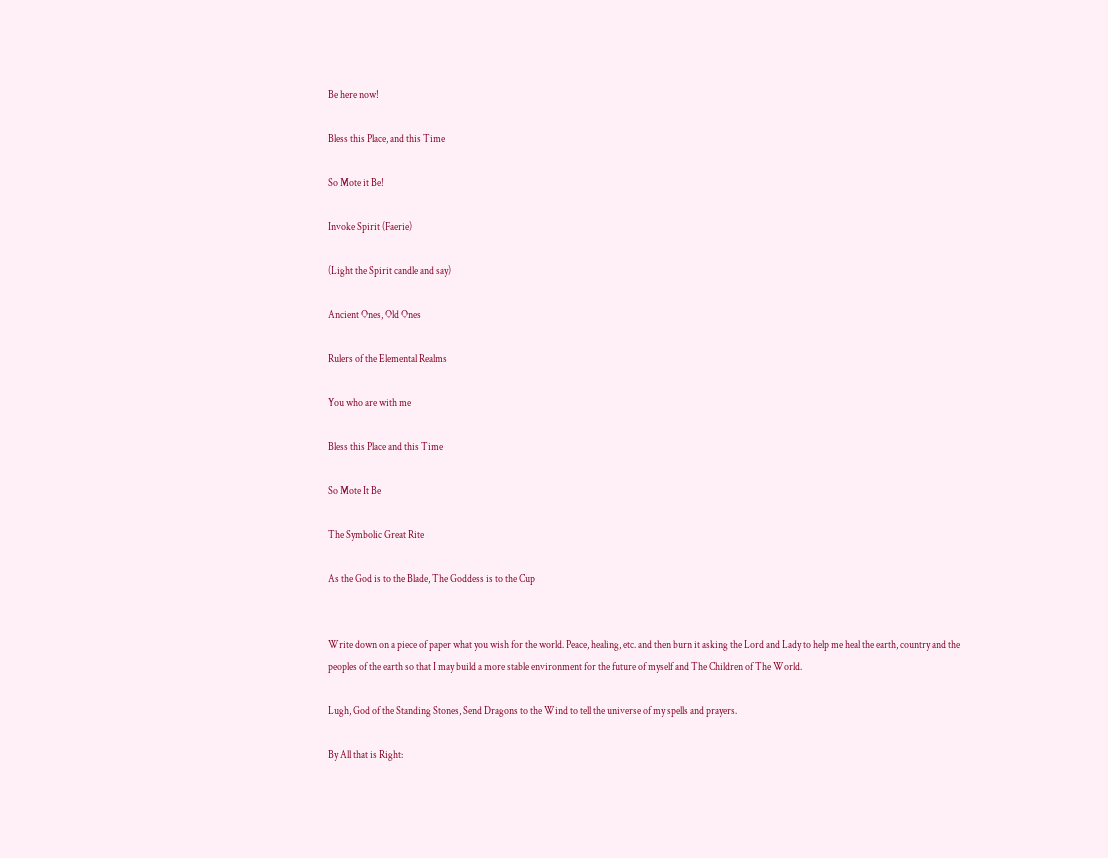Be here now!

Bless this Place, and this Time

So Mote it Be!

Invoke Spirit (Faerie)

(Light the Spirit candle and say)

Ancient Ones, Old Ones

Rulers of the Elemental Realms

You who are with me

Bless this Place and this Time

So Mote It Be

The Symbolic Great Rite

As the God is to the Blade, The Goddess is to the Cup


Write down on a piece of paper what you wish for the world. Peace, healing, etc. and then burn it asking the Lord and Lady to help me heal the earth, country and the peoples of the earth so that I may build a more stable environment for the future of myself and The Children of The World.

Lugh, God of the Standing Stones, Send Dragons to the Wind to tell the universe of my spells and prayers.

By All that is Right: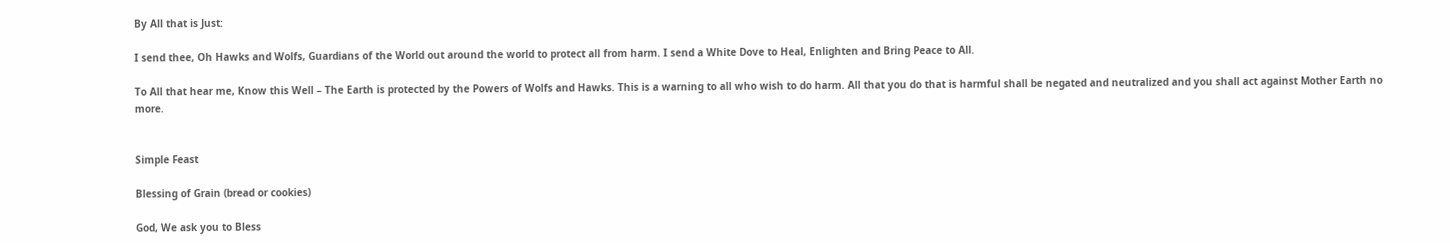By All that is Just:

I send thee, Oh Hawks and Wolfs, Guardians of the World out around the world to protect all from harm. I send a White Dove to Heal, Enlighten and Bring Peace to All.

To All that hear me, Know this Well – The Earth is protected by the Powers of Wolfs and Hawks. This is a warning to all who wish to do harm. All that you do that is harmful shall be negated and neutralized and you shall act against Mother Earth no more.


Simple Feast

Blessing of Grain (bread or cookies)

God, We ask you to Bless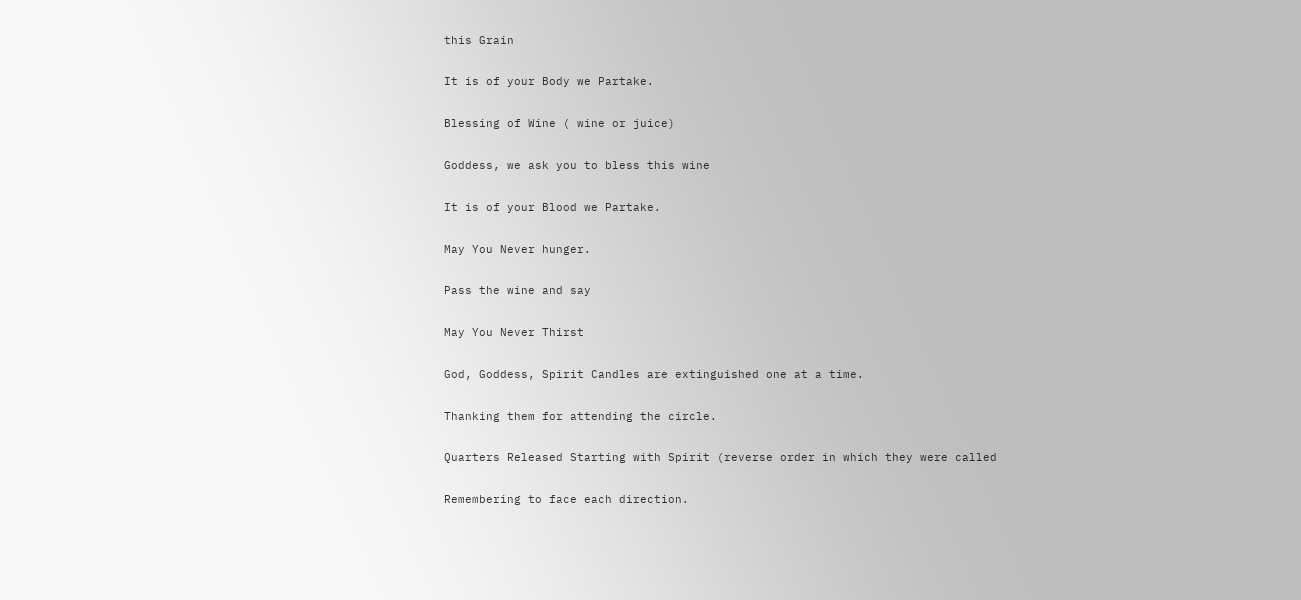this Grain

It is of your Body we Partake.

Blessing of Wine ( wine or juice)

Goddess, we ask you to bless this wine

It is of your Blood we Partake.

May You Never hunger.

Pass the wine and say

May You Never Thirst

God, Goddess, Spirit Candles are extinguished one at a time.

Thanking them for attending the circle.

Quarters Released Starting with Spirit (reverse order in which they were called

Remembering to face each direction.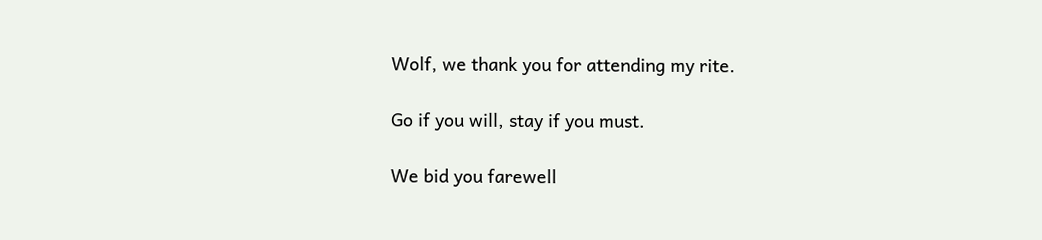Wolf, we thank you for attending my rite.

Go if you will, stay if you must.

We bid you farewell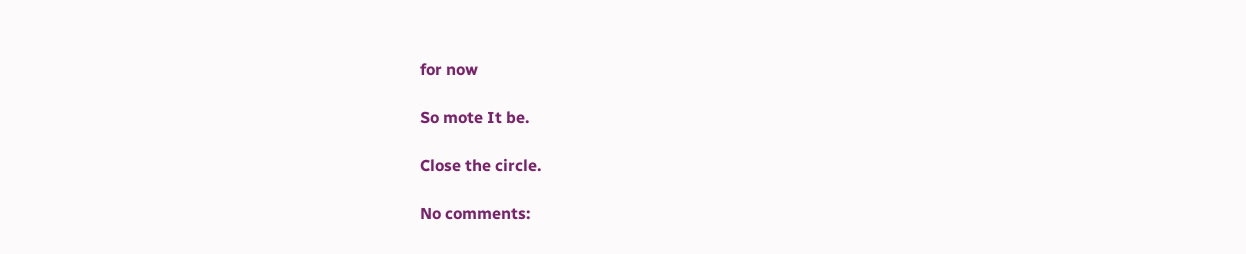for now

So mote It be.

Close the circle.

No comments: